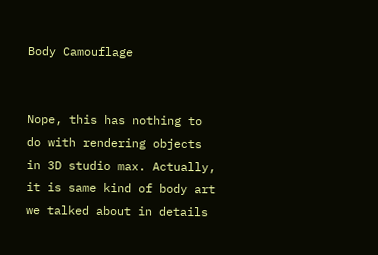Body Camouflage


Nope, this has nothing to do with rendering objects in 3D studio max. Actually, it is same kind of body art we talked about in details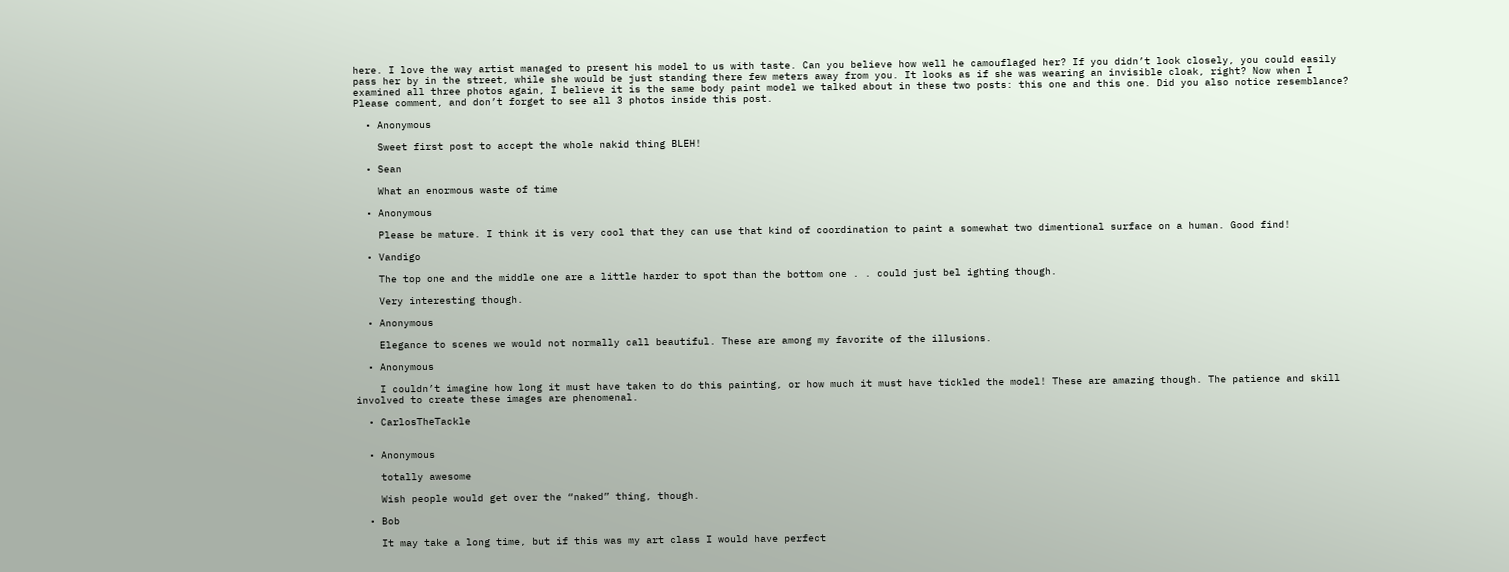here. I love the way artist managed to present his model to us with taste. Can you believe how well he camouflaged her? If you didn’t look closely, you could easily pass her by in the street, while she would be just standing there few meters away from you. It looks as if she was wearing an invisible cloak, right? Now when I examined all three photos again, I believe it is the same body paint model we talked about in these two posts: this one and this one. Did you also notice resemblance? Please comment, and don’t forget to see all 3 photos inside this post.

  • Anonymous

    Sweet first post to accept the whole nakid thing BLEH!

  • Sean

    What an enormous waste of time

  • Anonymous

    Please be mature. I think it is very cool that they can use that kind of coordination to paint a somewhat two dimentional surface on a human. Good find!

  • Vandigo

    The top one and the middle one are a little harder to spot than the bottom one . . could just bel ighting though.

    Very interesting though.

  • Anonymous

    Elegance to scenes we would not normally call beautiful. These are among my favorite of the illusions.

  • Anonymous

    I couldn’t imagine how long it must have taken to do this painting, or how much it must have tickled the model! These are amazing though. The patience and skill involved to create these images are phenomenal.

  • CarlosTheTackle


  • Anonymous

    totally awesome

    Wish people would get over the “naked” thing, though.

  • Bob

    It may take a long time, but if this was my art class I would have perfect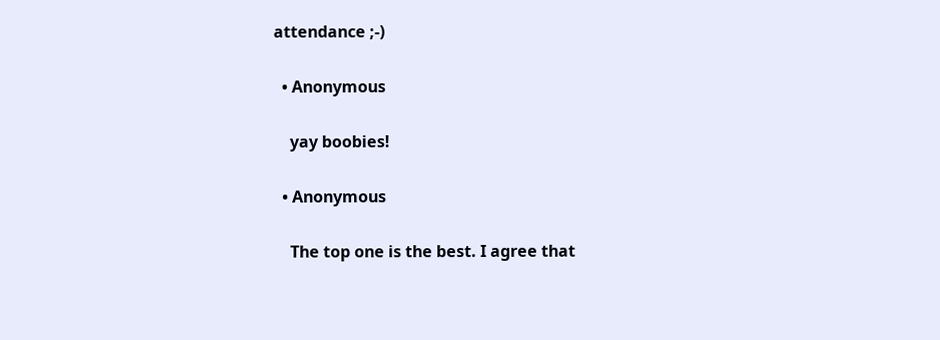attendance ;-)

  • Anonymous

    yay boobies!

  • Anonymous

    The top one is the best. I agree that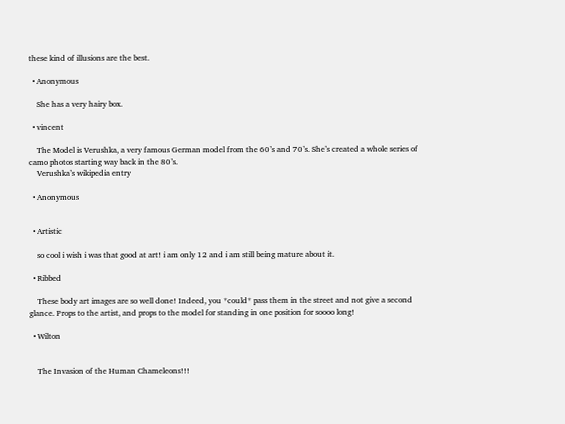these kind of illusions are the best.

  • Anonymous

    She has a very hairy box.

  • vincent

    The Model is Verushka, a very famous German model from the 60’s and 70’s. She’s created a whole series of camo photos starting way back in the 80’s.
    Verushka’s wikipedia entry

  • Anonymous


  • Artistic

    so cool i wish i was that good at art! i am only 12 and i am still being mature about it.

  • Ribbed

    These body art images are so well done! Indeed, you *could* pass them in the street and not give a second glance. Props to the artist, and props to the model for standing in one position for soooo long!

  • Wilton


    The Invasion of the Human Chameleons!!!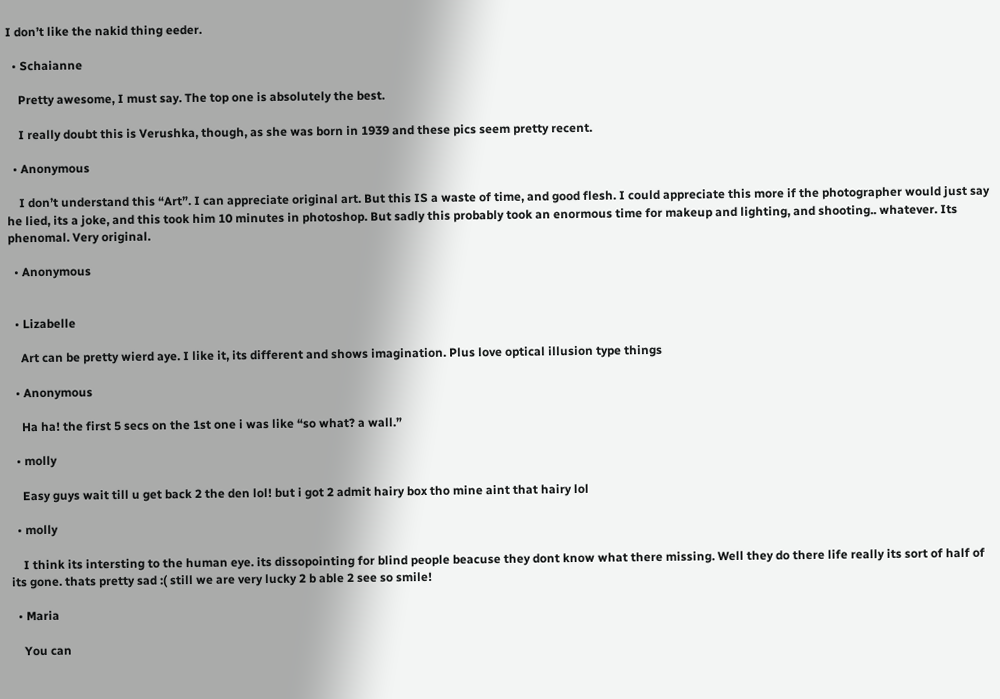I don’t like the nakid thing eeder.

  • Schaianne

    Pretty awesome, I must say. The top one is absolutely the best.

    I really doubt this is Verushka, though, as she was born in 1939 and these pics seem pretty recent.

  • Anonymous

    I don’t understand this “Art”. I can appreciate original art. But this IS a waste of time, and good flesh. I could appreciate this more if the photographer would just say he lied, its a joke, and this took him 10 minutes in photoshop. But sadly this probably took an enormous time for makeup and lighting, and shooting.. whatever. Its phenomal. Very original.

  • Anonymous


  • Lizabelle

    Art can be pretty wierd aye. I like it, its different and shows imagination. Plus love optical illusion type things

  • Anonymous

    Ha ha! the first 5 secs on the 1st one i was like “so what? a wall.”

  • molly

    Easy guys wait till u get back 2 the den lol! but i got 2 admit hairy box tho mine aint that hairy lol

  • molly

    I think its intersting to the human eye. its dissopointing for blind people beacuse they dont know what there missing. Well they do there life really its sort of half of its gone. thats pretty sad :( still we are very lucky 2 b able 2 see so smile!

  • Maria

    You can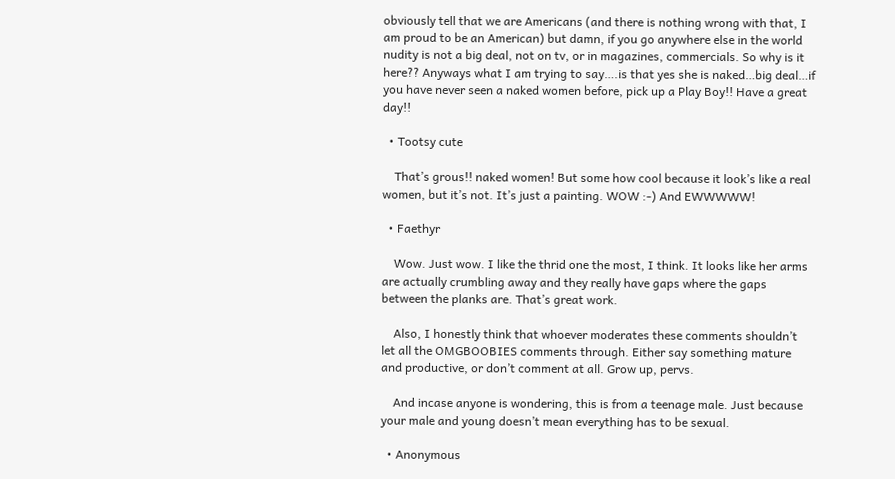obviously tell that we are Americans (and there is nothing wrong with that, I am proud to be an American) but damn, if you go anywhere else in the world nudity is not a big deal, not on tv, or in magazines, commercials. So why is it here?? Anyways what I am trying to say….is that yes she is naked…big deal…if you have never seen a naked women before, pick up a Play Boy!! Have a great day!!

  • Tootsy cute

    That’s grous!! naked women! But some how cool because it look’s like a real women, but it’s not. It’s just a painting. WOW :-) And EWWWWW!

  • Faethyr

    Wow. Just wow. I like the thrid one the most, I think. It looks like her arms are actually crumbling away and they really have gaps where the gaps between the planks are. That’s great work.

    Also, I honestly think that whoever moderates these comments shouldn’t let all the OMGBOOBIES comments through. Either say something mature and productive, or don’t comment at all. Grow up, pervs.

    And incase anyone is wondering, this is from a teenage male. Just because your male and young doesn’t mean everything has to be sexual.

  • Anonymous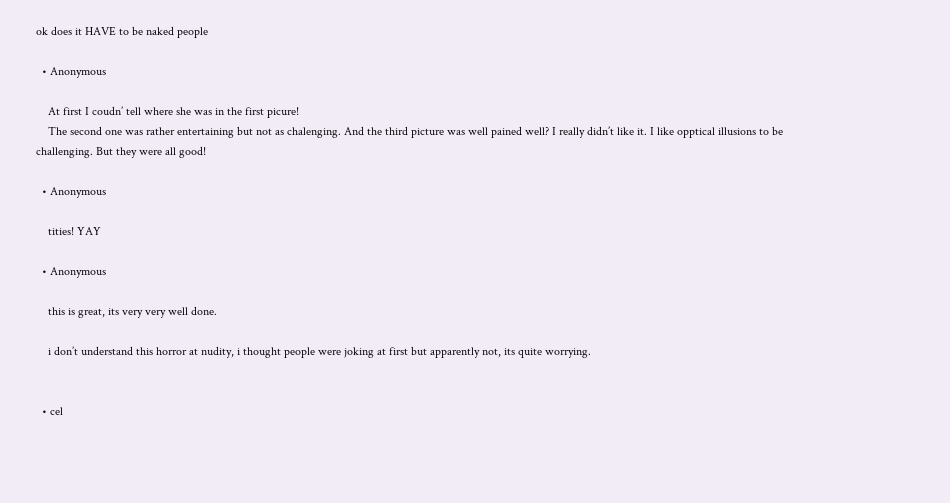ok does it HAVE to be naked people

  • Anonymous

    At first I coudn’ tell where she was in the first picure!
    The second one was rather entertaining but not as chalenging. And the third picture was well pained well? I really didn’t like it. I like opptical illusions to be challenging. But they were all good!

  • Anonymous

    tities! YAY

  • Anonymous

    this is great, its very very well done.

    i don’t understand this horror at nudity, i thought people were joking at first but apparently not, its quite worrying.


  • cel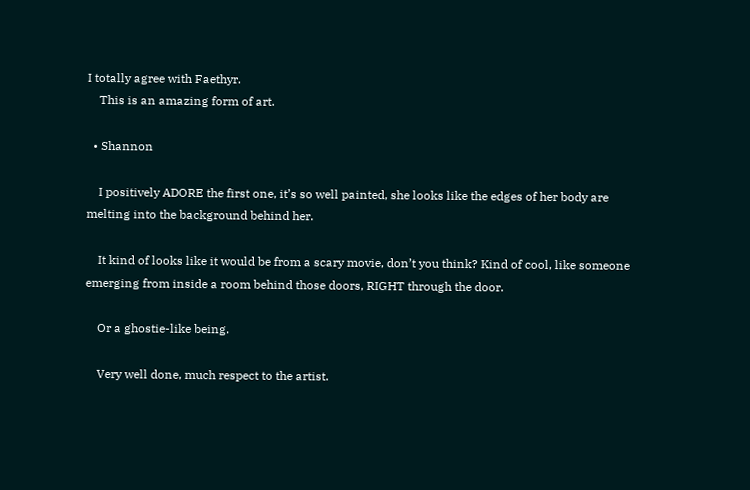I totally agree with Faethyr.
    This is an amazing form of art.

  • Shannon

    I positively ADORE the first one, it’s so well painted, she looks like the edges of her body are melting into the background behind her.

    It kind of looks like it would be from a scary movie, don’t you think? Kind of cool, like someone emerging from inside a room behind those doors, RIGHT through the door.

    Or a ghostie-like being.

    Very well done, much respect to the artist.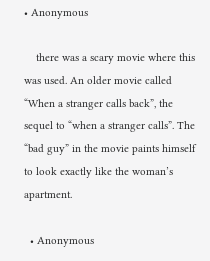• Anonymous

    there was a scary movie where this was used. An older movie called “When a stranger calls back”, the sequel to “when a stranger calls”. The “bad guy” in the movie paints himself to look exactly like the woman’s apartment.

  • Anonymous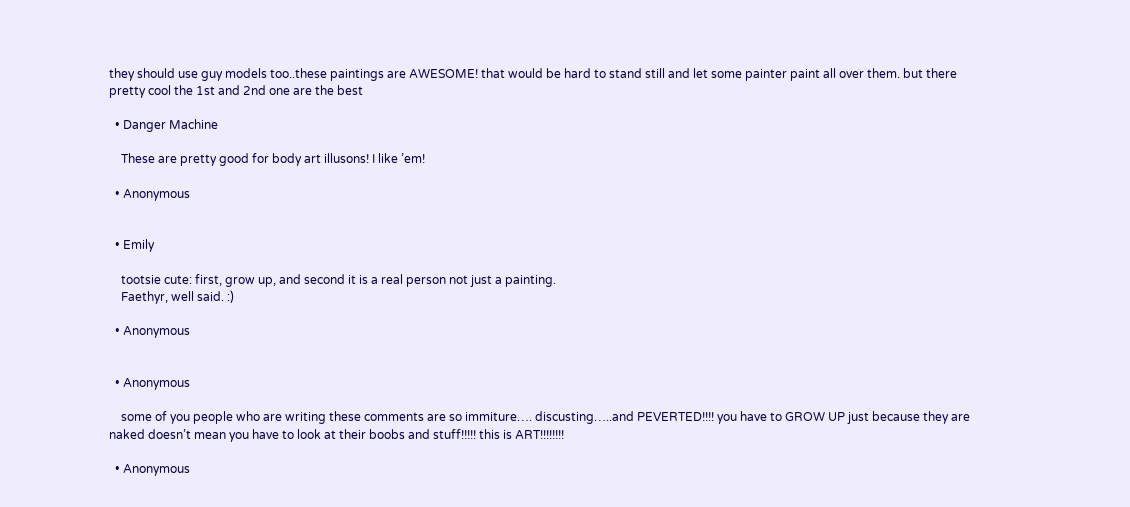they should use guy models too..these paintings are AWESOME! that would be hard to stand still and let some painter paint all over them. but there pretty cool the 1st and 2nd one are the best

  • Danger Machine

    These are pretty good for body art illusons! I like ’em!

  • Anonymous


  • Emily

    tootsie cute: first, grow up, and second it is a real person not just a painting.
    Faethyr, well said. :)

  • Anonymous


  • Anonymous

    some of you people who are writing these comments are so immiture…. discusting…..and PEVERTED!!!! you have to GROW UP just because they are naked doesn’t mean you have to look at their boobs and stuff!!!!! this is ART!!!!!!!!

  • Anonymous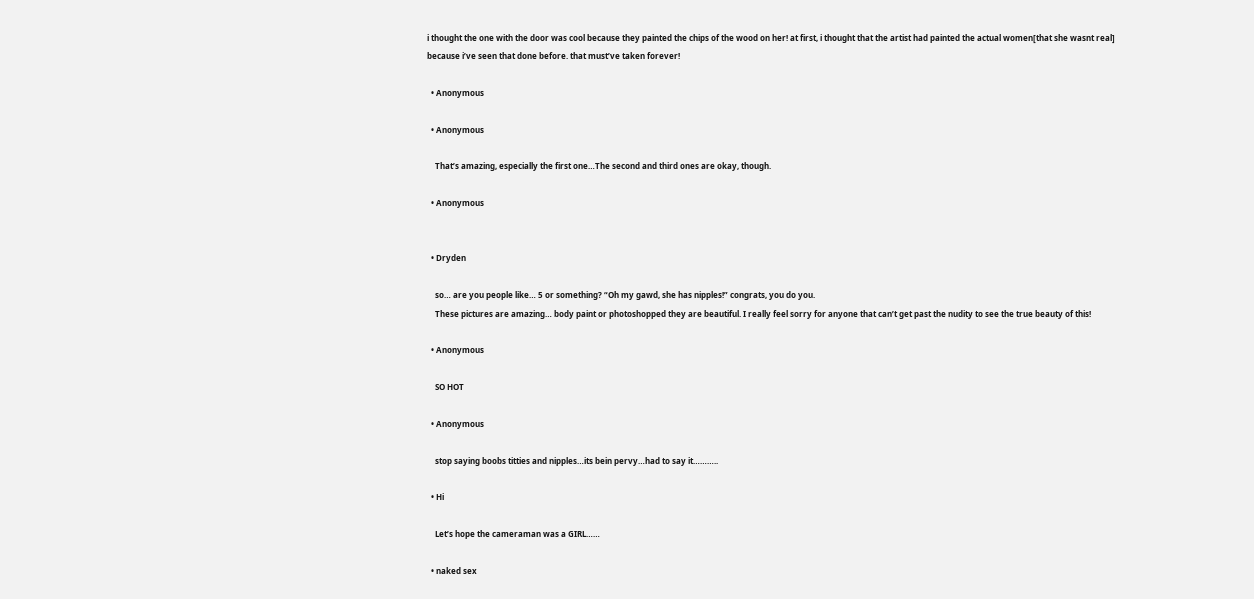i thought the one with the door was cool because they painted the chips of the wood on her! at first, i thought that the artist had painted the actual women[that she wasnt real] because i’ve seen that done before. that must’ve taken forever!

  • Anonymous

  • Anonymous

    That’s amazing, especially the first one…The second and third ones are okay, though.

  • Anonymous


  • Dryden

    so… are you people like… 5 or something? “Oh my gawd, she has nipples!” congrats, you do you.
    These pictures are amazing… body paint or photoshopped they are beautiful. I really feel sorry for anyone that can’t get past the nudity to see the true beauty of this!

  • Anonymous

    SO HOT

  • Anonymous

    stop saying boobs titties and nipples…its bein pervy…had to say it………..

  • Hi

    Let’s hope the cameraman was a GIRL……

  • naked sex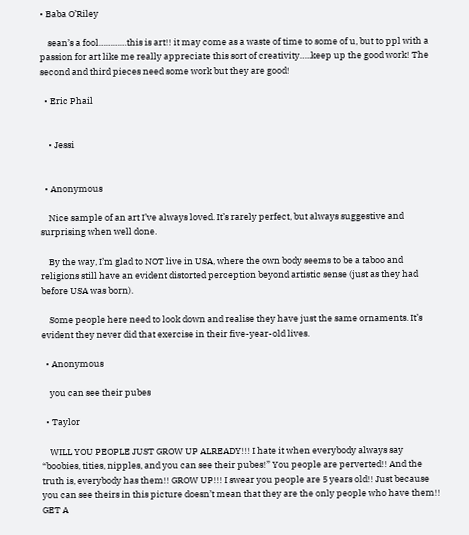• Baba O’Riley

    sean’s a fool…………this is art!! it may come as a waste of time to some of u, but to ppl with a passion for art like me really appreciate this sort of creativity…..keep up the good work! The second and third pieces need some work but they are good!

  • Eric Phail


    • Jessi


  • Anonymous

    Nice sample of an art I’ve always loved. It’s rarely perfect, but always suggestive and surprising when well done.

    By the way, I’m glad to NOT live in USA, where the own body seems to be a taboo and religions still have an evident distorted perception beyond artistic sense (just as they had before USA was born).

    Some people here need to look down and realise they have just the same ornaments. It’s evident they never did that exercise in their five-year-old lives.

  • Anonymous

    you can see their pubes

  • Taylor

    WILL YOU PEOPLE JUST GROW UP ALREADY!!! I hate it when everybody always say “boobies, tities, nipples, and you can see their pubes!” You people are perverted!! And the truth is, everybody has them!! GROW UP!!! I swear you people are 5 years old!! Just because you can see theirs in this picture doesn’t mean that they are the only people who have them!! GET A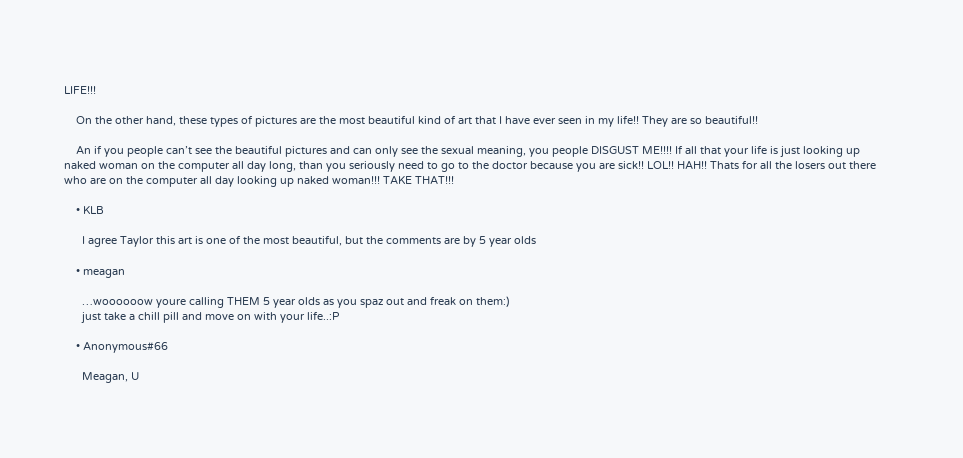LIFE!!!

    On the other hand, these types of pictures are the most beautiful kind of art that I have ever seen in my life!! They are so beautiful!!

    An if you people can’t see the beautiful pictures and can only see the sexual meaning, you people DISGUST ME!!!! If all that your life is just looking up naked woman on the computer all day long, than you seriously need to go to the doctor because you are sick!! LOL!! HAH!! Thats for all the losers out there who are on the computer all day looking up naked woman!!! TAKE THAT!!!

    • KLB

      I agree Taylor this art is one of the most beautiful, but the comments are by 5 year olds

    • meagan

      …woooooow youre calling THEM 5 year olds as you spaz out and freak on them:)
      just take a chill pill and move on with your life..:P

    • Anonymous#66

      Meagan, U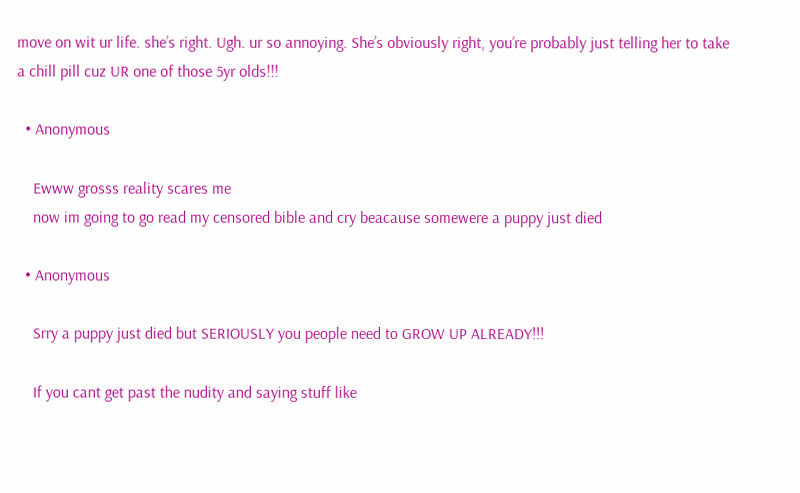move on wit ur life. she’s right. Ugh. ur so annoying. She’s obviously right, you’re probably just telling her to take a chill pill cuz UR one of those 5yr olds!!!

  • Anonymous

    Ewww grosss reality scares me
    now im going to go read my censored bible and cry beacause somewere a puppy just died

  • Anonymous

    Srry a puppy just died but SERIOUSLY you people need to GROW UP ALREADY!!!

    If you cant get past the nudity and saying stuff like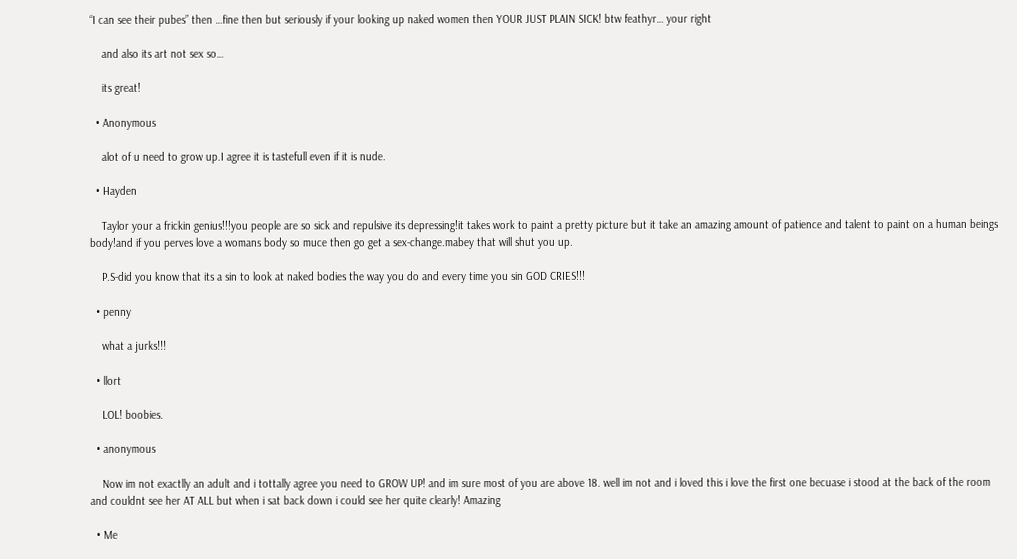“I can see their pubes” then …fine then but seriously if your looking up naked women then YOUR JUST PLAIN SICK! btw feathyr… your right

    and also its art not sex so…

    its great!

  • Anonymous

    alot of u need to grow up.I agree it is tastefull even if it is nude.

  • Hayden

    Taylor your a frickin genius!!!you people are so sick and repulsive its depressing!it takes work to paint a pretty picture but it take an amazing amount of patience and talent to paint on a human beings body!and if you perves love a womans body so muce then go get a sex-change.mabey that will shut you up.

    P.S-did you know that its a sin to look at naked bodies the way you do and every time you sin GOD CRIES!!!

  • penny

    what a jurks!!!

  • llort

    LOL! boobies.

  • anonymous

    Now im not exactlly an adult and i tottally agree you need to GROW UP! and im sure most of you are above 18. well im not and i loved this i love the first one becuase i stood at the back of the room and couldnt see her AT ALL but when i sat back down i could see her quite clearly! Amazing

  • Me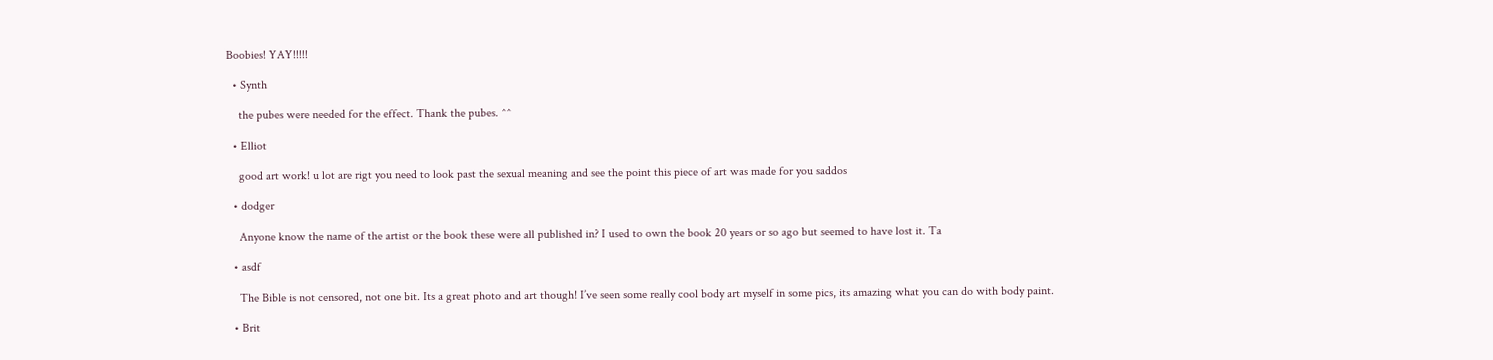Boobies! YAY!!!!!

  • Synth

    the pubes were needed for the effect. Thank the pubes. ^^

  • Elliot

    good art work! u lot are rigt you need to look past the sexual meaning and see the point this piece of art was made for you saddos

  • dodger

    Anyone know the name of the artist or the book these were all published in? I used to own the book 20 years or so ago but seemed to have lost it. Ta

  • asdf

    The Bible is not censored, not one bit. Its a great photo and art though! I’ve seen some really cool body art myself in some pics, its amazing what you can do with body paint.

  • Brit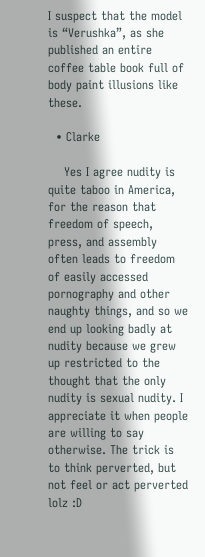I suspect that the model is “Verushka”, as she published an entire coffee table book full of body paint illusions like these.

  • Clarke

    Yes I agree nudity is quite taboo in America, for the reason that freedom of speech, press, and assembly often leads to freedom of easily accessed pornography and other naughty things, and so we end up looking badly at nudity because we grew up restricted to the thought that the only nudity is sexual nudity. I appreciate it when people are willing to say otherwise. The trick is to think perverted, but not feel or act perverted lolz :D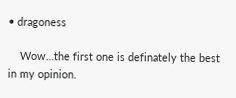• dragoness

    Wow…the first one is definately the best in my opinion.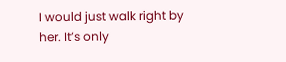I would just walk right by her. It’s only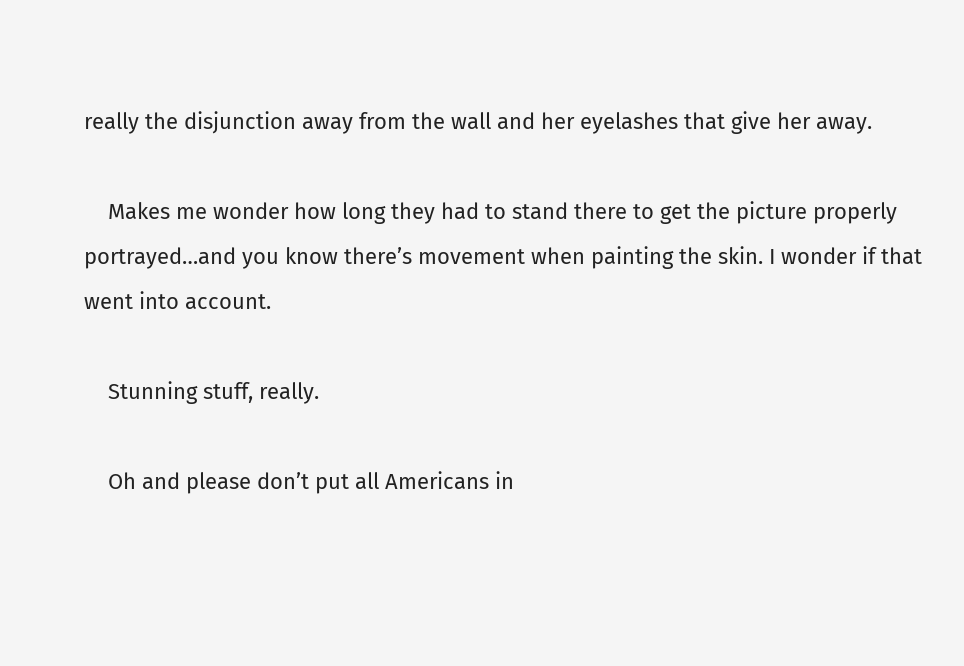really the disjunction away from the wall and her eyelashes that give her away.

    Makes me wonder how long they had to stand there to get the picture properly portrayed…and you know there’s movement when painting the skin. I wonder if that went into account.

    Stunning stuff, really.

    Oh and please don’t put all Americans in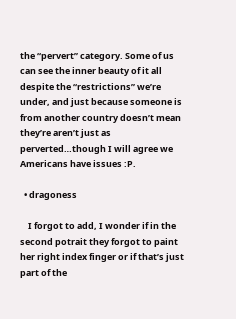the “pervert” category. Some of us can see the inner beauty of it all despite the “restrictions” we’re under, and just because someone is from another country doesn’t mean they’re aren’t just as perverted…though I will agree we Americans have issues :P.

  • dragoness

    I forgot to add, I wonder if in the second potrait they forgot to paint her right index finger or if that’s just part of the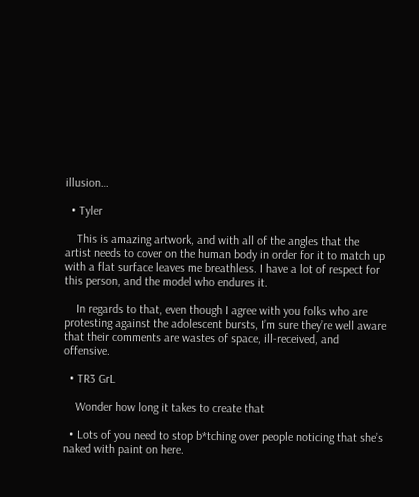illusion…

  • Tyler

    This is amazing artwork, and with all of the angles that the artist needs to cover on the human body in order for it to match up with a flat surface leaves me breathless. I have a lot of respect for this person, and the model who endures it.

    In regards to that, even though I agree with you folks who are protesting against the adolescent bursts, I’m sure they’re well aware that their comments are wastes of space, ill-received, and offensive.

  • TR3 GrL

    Wonder how long it takes to create that

  • Lots of you need to stop b*tching over people noticing that she’s naked with paint on here.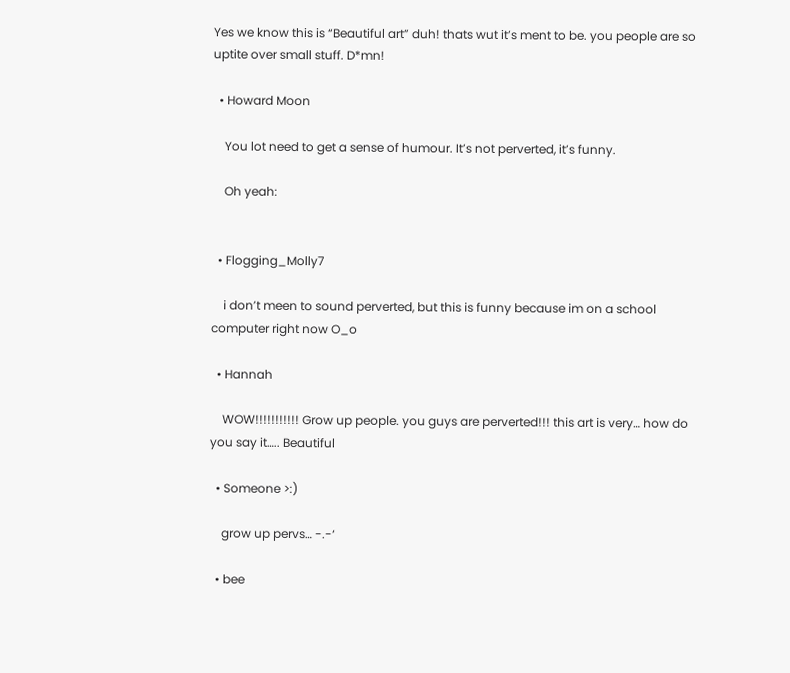Yes we know this is “Beautiful art” duh! thats wut it’s ment to be. you people are so uptite over small stuff. D*mn!

  • Howard Moon

    You lot need to get a sense of humour. It’s not perverted, it’s funny.

    Oh yeah:


  • Flogging_Molly7

    i don’t meen to sound perverted, but this is funny because im on a school computer right now O_o

  • Hannah

    WOW!!!!!!!!!!! Grow up people. you guys are perverted!!! this art is very… how do you say it….. Beautiful

  • Someone >:)

    grow up pervs… -.-‘

  • bee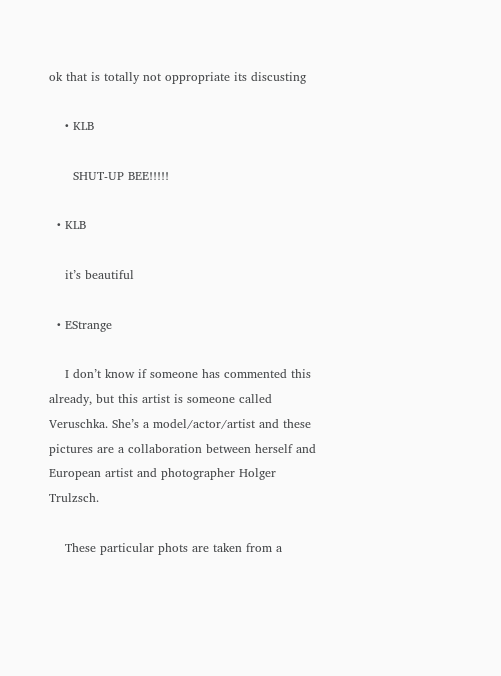ok that is totally not oppropriate its discusting

    • KLB

      SHUT-UP BEE!!!!!

  • KLB

    it’s beautiful

  • EStrange

    I don’t know if someone has commented this already, but this artist is someone called Veruschka. She’s a model/actor/artist and these pictures are a collaboration between herself and European artist and photographer Holger Trulzsch.

    These particular phots are taken from a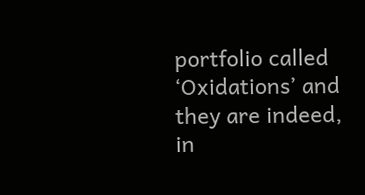portfolio called ‘Oxidations’ and they are indeed, in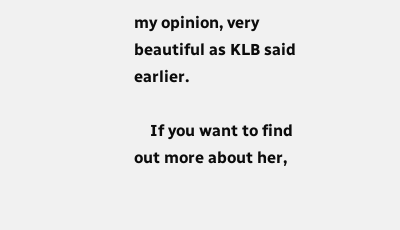my opinion, very beautiful as KLB said earlier.

    If you want to find out more about her,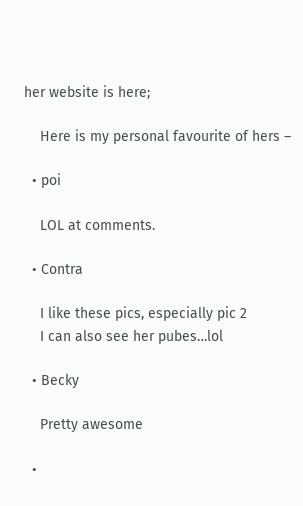her website is here;

    Here is my personal favourite of hers –

  • poi

    LOL at comments.

  • Contra

    I like these pics, especially pic 2
    I can also see her pubes…lol

  • Becky

    Pretty awesome

  •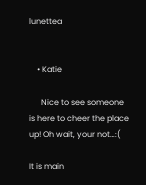lunettea


    • Katie

      Nice to see someone is here to cheer the place up! Oh wait, your not…:(

It is main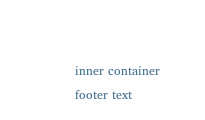inner container footer text